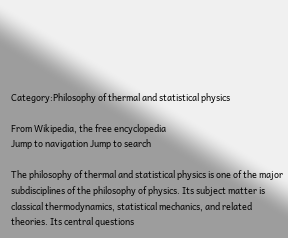Category:Philosophy of thermal and statistical physics

From Wikipedia, the free encyclopedia
Jump to navigation Jump to search

The philosophy of thermal and statistical physics is one of the major subdisciplines of the philosophy of physics. Its subject matter is classical thermodynamics, statistical mechanics, and related theories. Its central questions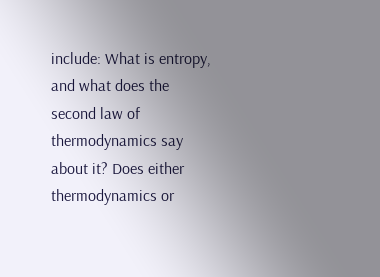include: What is entropy, and what does the second law of thermodynamics say about it? Does either thermodynamics or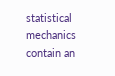statistical mechanics contain an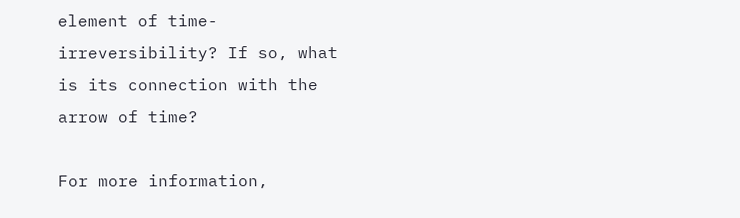element of time-irreversibility? If so, what is its connection with the arrow of time?

For more information,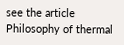see the article Philosophy of thermal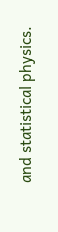and statistical physics.